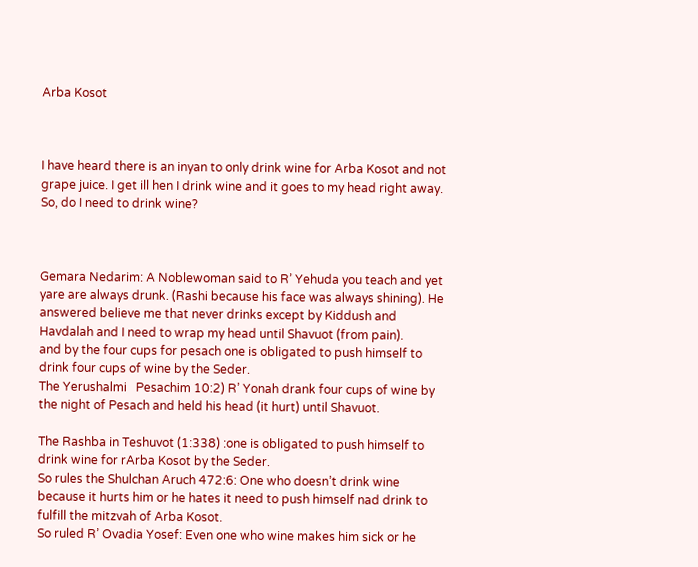Arba Kosot



I have heard there is an inyan to only drink wine for Arba Kosot and not grape juice. I get ill hen I drink wine and it goes to my head right away. So, do I need to drink wine?



Gemara Nedarim: A Noblewoman said to R’ Yehuda you teach and yet yare are always drunk. (Rashi because his face was always shining). He answered believe me that never drinks except by Kiddush and Havdalah and I need to wrap my head until Shavuot (from pain).
and by the four cups for pesach one is obligated to push himself to drink four cups of wine by the Seder.
The Yerushalmi   Pesachim 10:2) R’ Yonah drank four cups of wine by the night of Pesach and held his head (it hurt) until Shavuot.

The Rashba in Teshuvot (1:338) :one is obligated to push himself to drink wine for rArba Kosot by the Seder.
So rules the Shulchan Aruch 472:6: One who doesn’t drink wine because it hurts him or he hates it need to push himself nad drink to fulfill the mitzvah of Arba Kosot.
So ruled R’ Ovadia Yosef: Even one who wine makes him sick or he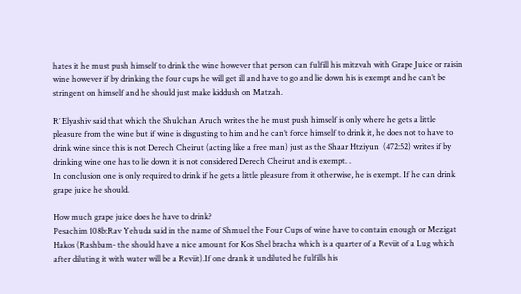hates it he must push himself to drink the wine however that person can fulfill his mitzvah with Grape Juice or raisin wine however if by drinking the four cups he will get ill and have to go and lie down his is exempt and he can’t be stringent on himself and he should just make kiddush on Matzah.

R’ Elyashiv said that which the Shulchan Aruch writes the he must push himself is only where he gets a little pleasure from the wine but if wine is disgusting to him and he can’t force himself to drink it, he does not to have to drink wine since this is not Derech Cheirut (acting like a free man) just as the Shaar Htziyun  (472:52) writes if by drinking wine one has to lie down it is not considered Derech Cheirut and is exempt. .
In conclusion one is only required to drink if he gets a little pleasure from it otherwise, he is exempt. If he can drink grape juice he should.

How much grape juice does he have to drink?
Pesachim 108b:Rav Yehuda said in the name of Shmuel the Four Cups of wine have to contain enough or Mezigat Hakos (Rashbam- the should have a nice amount for Kos Shel bracha which is a quarter of a Reviit of a Lug which after diluting it with water will be a Reviit).If one drank it undiluted he fulfills his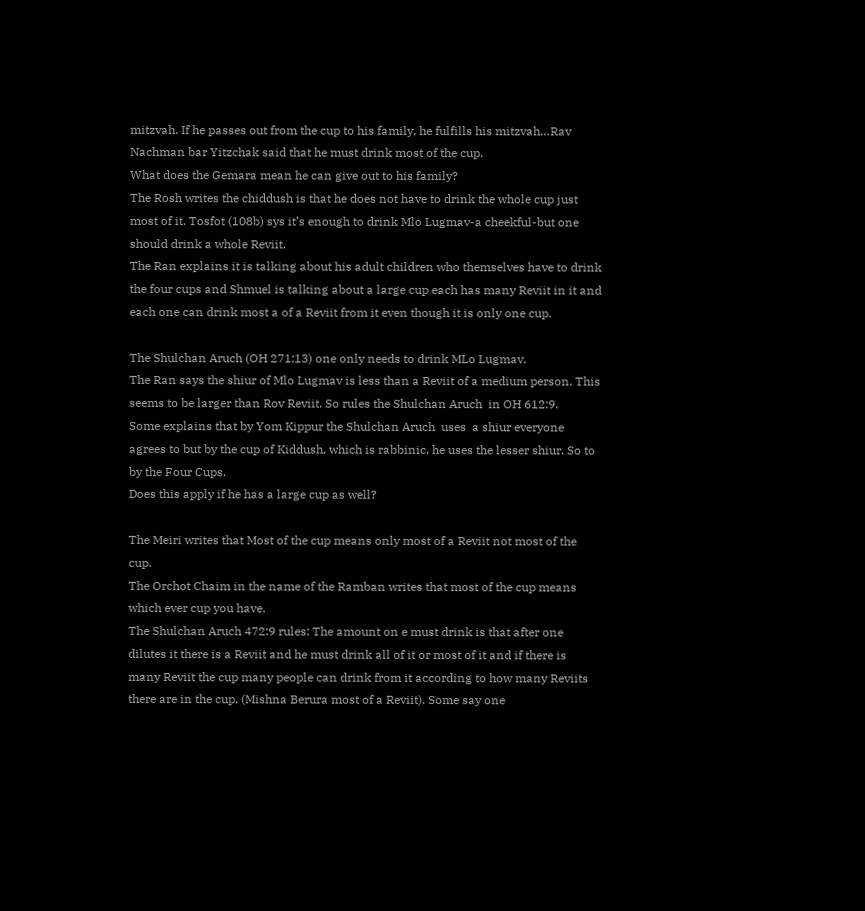mitzvah. If he passes out from the cup to his family, he fulfills his mitzvah…Rav Nachman bar Yitzchak said that he must drink most of the cup.
What does the Gemara mean he can give out to his family?
The Rosh writes the chiddush is that he does not have to drink the whole cup just most of it. Tosfot (108b) sys it’s enough to drink Mlo Lugmav-a cheekful-but one should drink a whole Reviit.
The Ran explains it is talking about his adult children who themselves have to drink the four cups and Shmuel is talking about a large cup each has many Reviit in it and each one can drink most a of a Reviit from it even though it is only one cup.

The Shulchan Aruch (OH 271:13) one only needs to drink MLo Lugmav.
The Ran says the shiur of Mlo Lugmav is less than a Reviit of a medium person. This seems to be larger than Rov Reviit. So rules the Shulchan Aruch  in OH 612:9.
Some explains that by Yom Kippur the Shulchan Aruch  uses  a shiur everyone agrees to but by the cup of Kiddush, which is rabbinic, he uses the lesser shiur. So to by the Four Cups.
Does this apply if he has a large cup as well?

The Meiri writes that Most of the cup means only most of a Reviit not most of the cup.
The Orchot Chaim in the name of the Ramban writes that most of the cup means which ever cup you have.
The Shulchan Aruch 472:9 rules: The amount on e must drink is that after one dilutes it there is a Reviit and he must drink all of it or most of it and if there is many Reviit the cup many people can drink from it according to how many Reviits there are in the cup. (Mishna Berura most of a Reviit). Some say one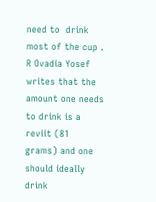need to  drink most of the cup .
R Ovadia Yosef writes that the amount one needs to drink is a reviit (81 grams) and one should ideally drink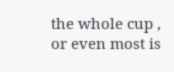the whole cup , or even most is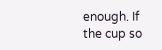enough. If the cup so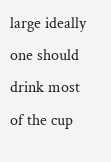large ideally one should drink most of the cup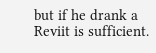but if he drank a Reviit is sufficient.